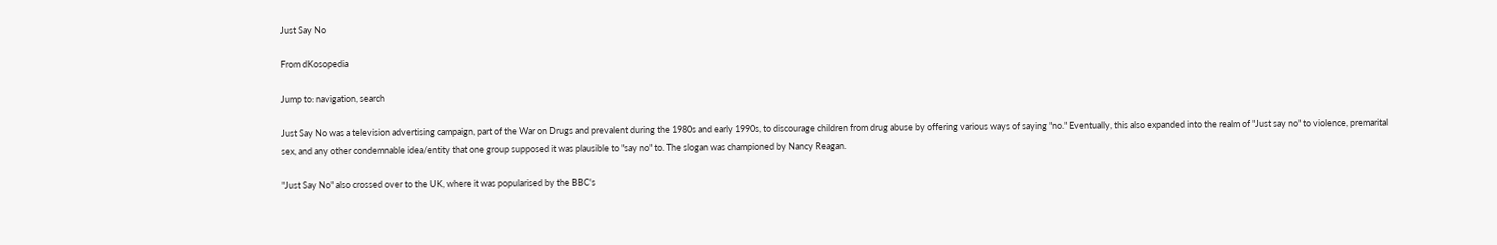Just Say No

From dKosopedia

Jump to: navigation, search

Just Say No was a television advertising campaign, part of the War on Drugs and prevalent during the 1980s and early 1990s, to discourage children from drug abuse by offering various ways of saying "no." Eventually, this also expanded into the realm of "Just say no" to violence, premarital sex, and any other condemnable idea/entity that one group supposed it was plausible to "say no" to. The slogan was championed by Nancy Reagan.

"Just Say No" also crossed over to the UK, where it was popularised by the BBC's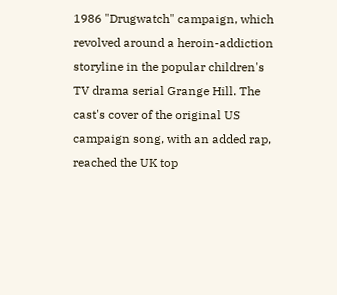1986 "Drugwatch" campaign, which revolved around a heroin-addiction storyline in the popular children's TV drama serial Grange Hill. The cast's cover of the original US campaign song, with an added rap, reached the UK top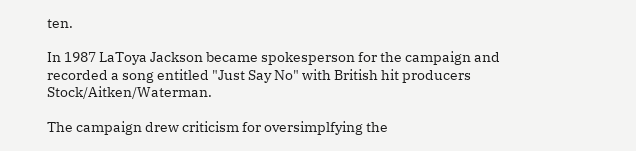ten.

In 1987 LaToya Jackson became spokesperson for the campaign and recorded a song entitled "Just Say No" with British hit producers Stock/Aitken/Waterman.

The campaign drew criticism for oversimplfying the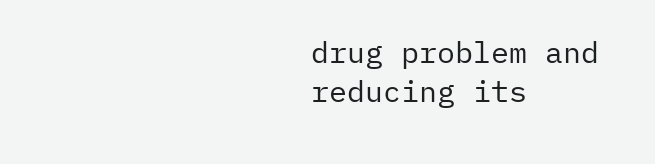drug problem and reducing its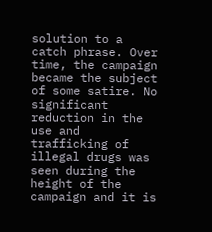solution to a catch phrase. Over time, the campaign became the subject of some satire. No significant reduction in the use and trafficking of illegal drugs was seen during the height of the campaign and it is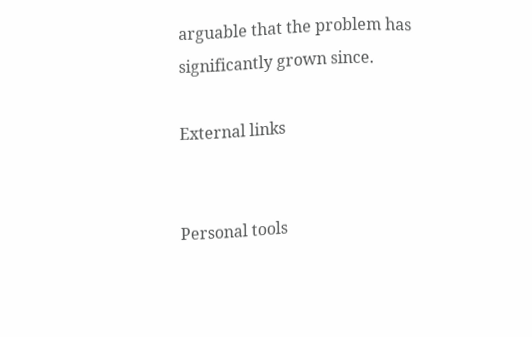arguable that the problem has significantly grown since.

External links


Personal tools